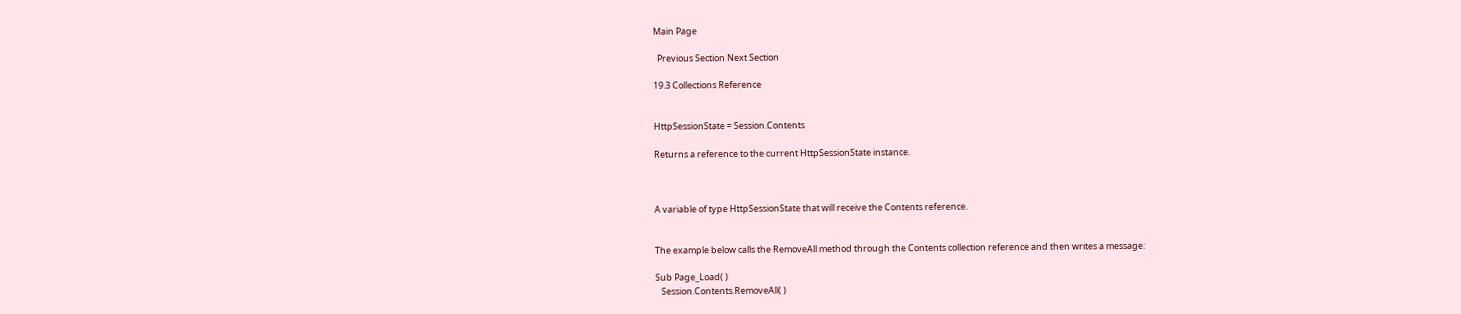Main Page

  Previous Section Next Section

19.3 Collections Reference


HttpSessionState = Session.Contents

Returns a reference to the current HttpSessionState instance.



A variable of type HttpSessionState that will receive the Contents reference.


The example below calls the RemoveAll method through the Contents collection reference and then writes a message:

Sub Page_Load( )
   Session.Contents.RemoveAll( )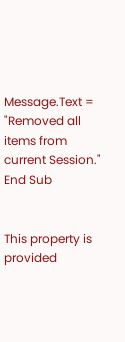Message.Text = "Removed all items from current Session."
End Sub


This property is provided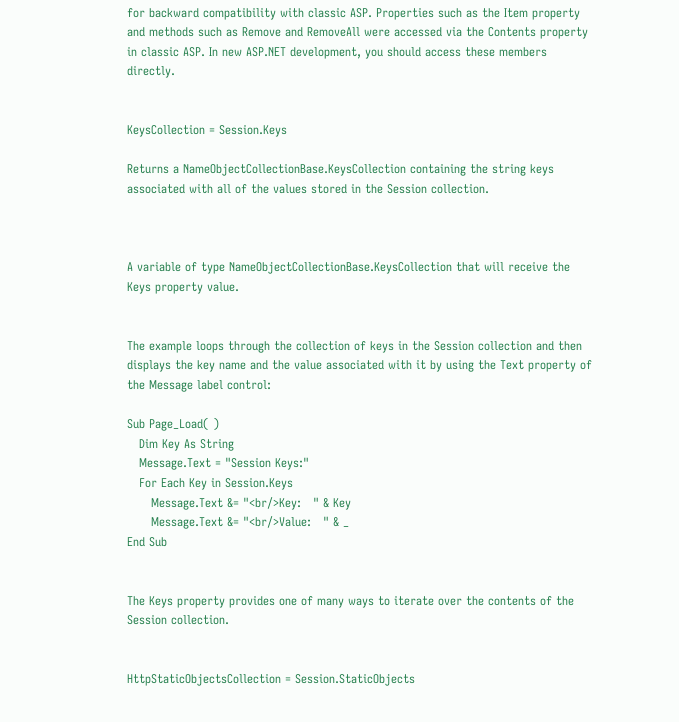for backward compatibility with classic ASP. Properties such as the Item property and methods such as Remove and RemoveAll were accessed via the Contents property in classic ASP. In new ASP.NET development, you should access these members directly.


KeysCollection = Session.Keys

Returns a NameObjectCollectionBase.KeysCollection containing the string keys associated with all of the values stored in the Session collection.



A variable of type NameObjectCollectionBase.KeysCollection that will receive the Keys property value.


The example loops through the collection of keys in the Session collection and then displays the key name and the value associated with it by using the Text property of the Message label control:

Sub Page_Load( )
   Dim Key As String
   Message.Text = "Session Keys:"
   For Each Key in Session.Keys
      Message.Text &= "<br/>Key:   " & Key
      Message.Text &= "<br/>Value:   " & _
End Sub


The Keys property provides one of many ways to iterate over the contents of the Session collection.


HttpStaticObjectsCollection = Session.StaticObjects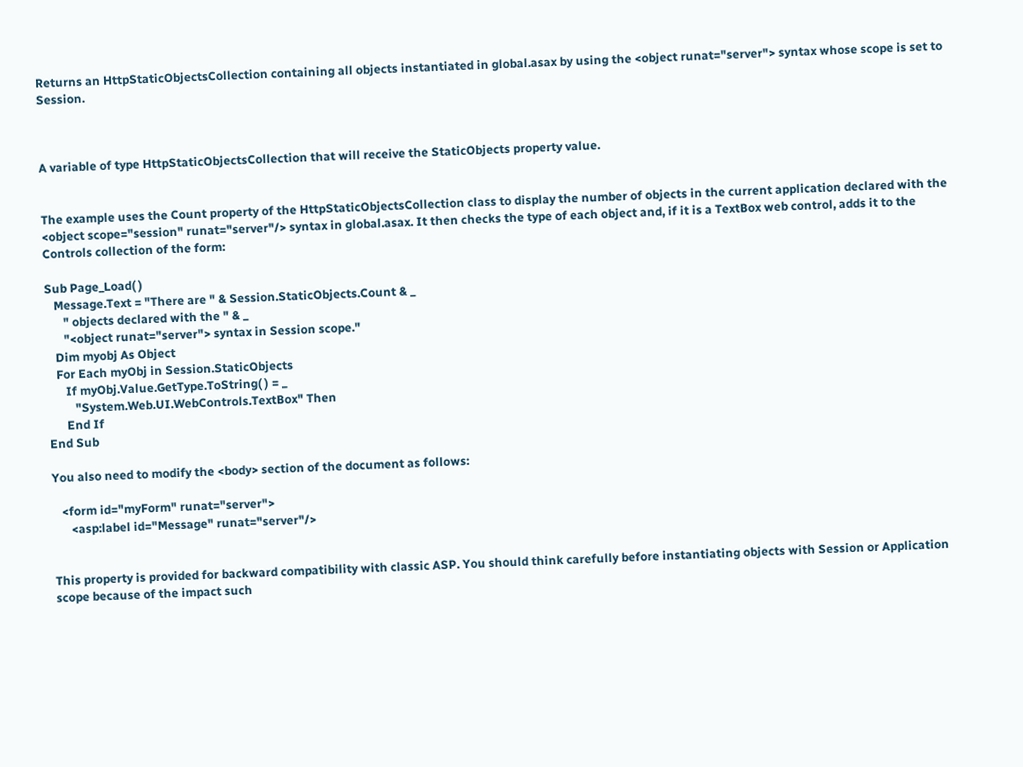Returns an HttpStaticObjectsCollection containing all objects instantiated in global.asax by using the <object runat="server"> syntax whose scope is set to Session.



A variable of type HttpStaticObjectsCollection that will receive the StaticObjects property value.


The example uses the Count property of the HttpStaticObjectsCollection class to display the number of objects in the current application declared with the <object scope="session" runat="server"/> syntax in global.asax. It then checks the type of each object and, if it is a TextBox web control, adds it to the Controls collection of the form:

Sub Page_Load( )
   Message.Text = "There are " & Session.StaticObjects.Count & _
      " objects declared with the " & _
      "<object runat="server"> syntax in Session scope."
   Dim myobj As Object
   For Each myObj in Session.StaticObjects
      If myObj.Value.GetType.ToString( ) = _
         "System.Web.UI.WebControls.TextBox" Then
      End If
End Sub

You also need to modify the <body> section of the document as follows:

   <form id="myForm" runat="server">
      <asp:label id="Message" runat="server"/>


This property is provided for backward compatibility with classic ASP. You should think carefully before instantiating objects with Session or Application scope because of the impact such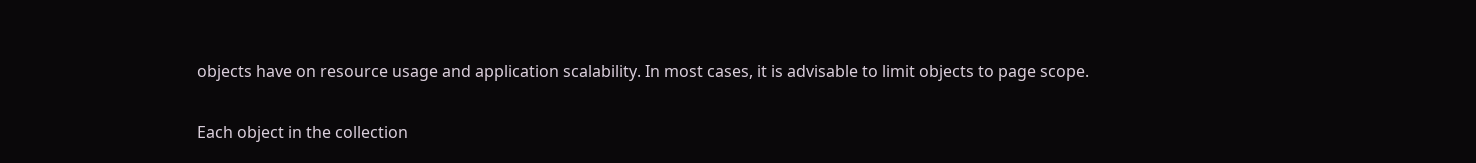objects have on resource usage and application scalability. In most cases, it is advisable to limit objects to page scope.

Each object in the collection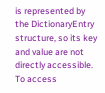is represented by the DictionaryEntry structure, so its key and value are not directly accessible. To access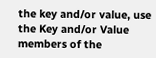the key and/or value, use the Key and/or Value members of the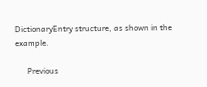DictionaryEntry structure, as shown in the example.

      Previous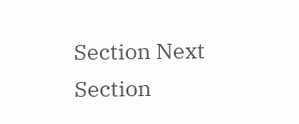Section Next Section